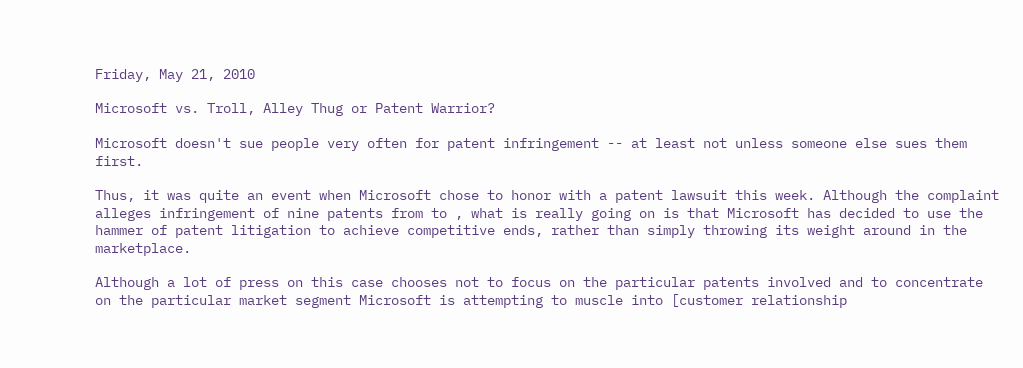Friday, May 21, 2010

Microsoft vs. Troll, Alley Thug or Patent Warrior?

Microsoft doesn't sue people very often for patent infringement -- at least not unless someone else sues them first.

Thus, it was quite an event when Microsoft chose to honor with a patent lawsuit this week. Although the complaint alleges infringement of nine patents from to , what is really going on is that Microsoft has decided to use the hammer of patent litigation to achieve competitive ends, rather than simply throwing its weight around in the marketplace.

Although a lot of press on this case chooses not to focus on the particular patents involved and to concentrate on the particular market segment Microsoft is attempting to muscle into [customer relationship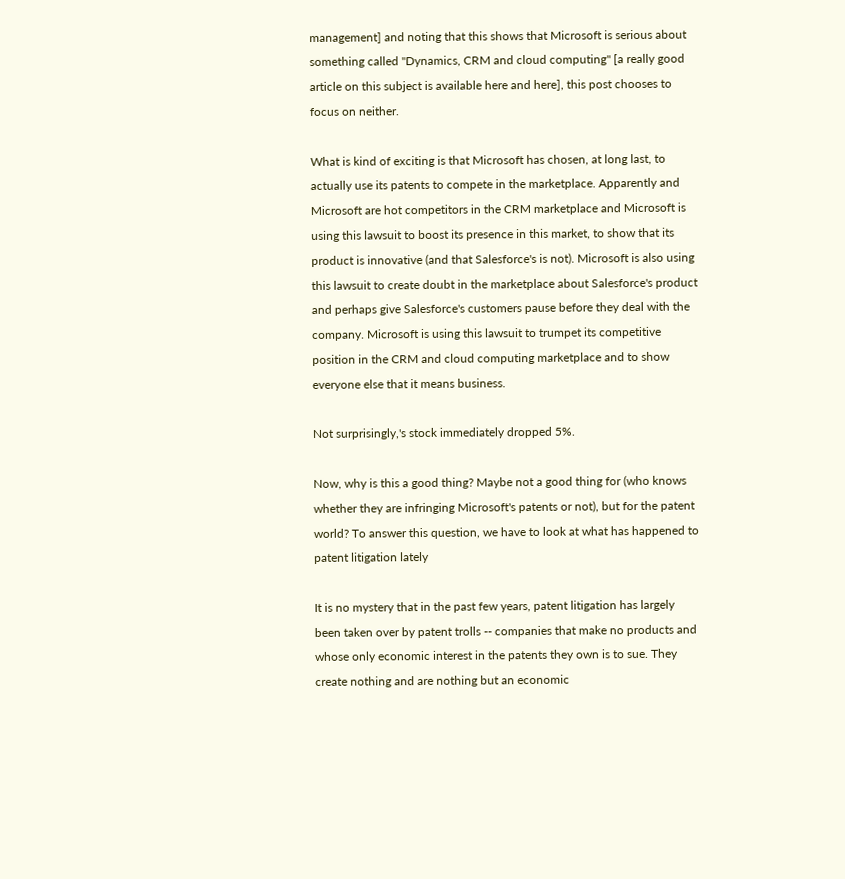management] and noting that this shows that Microsoft is serious about something called "Dynamics, CRM and cloud computing" [a really good article on this subject is available here and here], this post chooses to focus on neither.

What is kind of exciting is that Microsoft has chosen, at long last, to actually use its patents to compete in the marketplace. Apparently and Microsoft are hot competitors in the CRM marketplace and Microsoft is using this lawsuit to boost its presence in this market, to show that its product is innovative (and that Salesforce's is not). Microsoft is also using this lawsuit to create doubt in the marketplace about Salesforce's product and perhaps give Salesforce's customers pause before they deal with the company. Microsoft is using this lawsuit to trumpet its competitive position in the CRM and cloud computing marketplace and to show everyone else that it means business.

Not surprisingly,'s stock immediately dropped 5%.

Now, why is this a good thing? Maybe not a good thing for (who knows whether they are infringing Microsoft's patents or not), but for the patent world? To answer this question, we have to look at what has happened to patent litigation lately

It is no mystery that in the past few years, patent litigation has largely been taken over by patent trolls -- companies that make no products and whose only economic interest in the patents they own is to sue. They create nothing and are nothing but an economic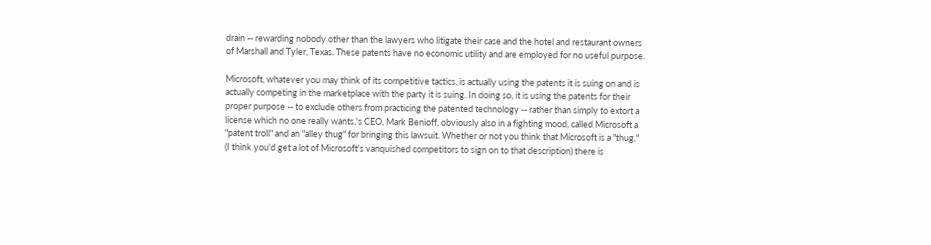drain -- rewarding nobody other than the lawyers who litigate their case and the hotel and restaurant owners of Marshall and Tyler, Texas. These patents have no economic utility and are employed for no useful purpose.

Microsoft, whatever you may think of its competitive tactics, is actually using the patents it is suing on and is actually competing in the marketplace with the party it is suing. In doing so, it is using the patents for their proper purpose -- to exclude others from practicing the patented technology -- rather than simply to extort a license which no one really wants.'s CEO, Mark Benioff, obviously also in a fighting mood, called Microsoft a "patent troll" and an "alley thug" for bringing this lawsuit. Whether or not you think that Microsoft is a "thug," (I think you'd get a lot of Microsoft's vanquished competitors to sign on to that description) there is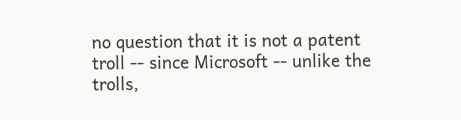no question that it is not a patent troll -- since Microsoft -- unlike the trolls,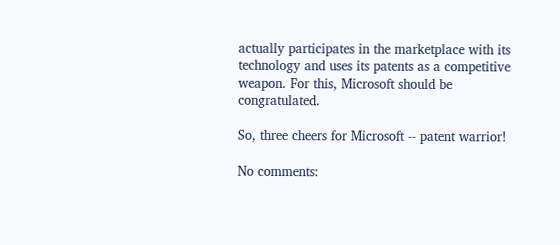actually participates in the marketplace with its technology and uses its patents as a competitive weapon. For this, Microsoft should be congratulated.

So, three cheers for Microsoft -- patent warrior!

No comments: